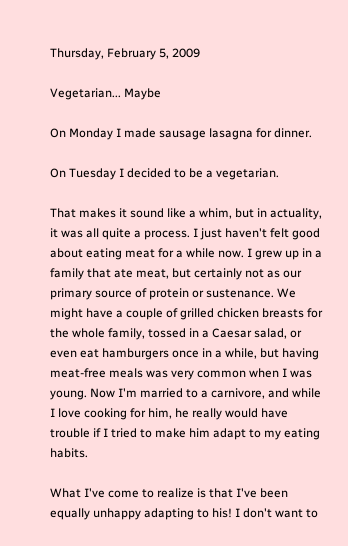Thursday, February 5, 2009

Vegetarian... Maybe

On Monday I made sausage lasagna for dinner.

On Tuesday I decided to be a vegetarian.

That makes it sound like a whim, but in actuality, it was all quite a process. I just haven't felt good about eating meat for a while now. I grew up in a family that ate meat, but certainly not as our primary source of protein or sustenance. We might have a couple of grilled chicken breasts for the whole family, tossed in a Caesar salad, or even eat hamburgers once in a while, but having meat-free meals was very common when I was young. Now I'm married to a carnivore, and while I love cooking for him, he really would have trouble if I tried to make him adapt to my eating habits.

What I've come to realize is that I've been equally unhappy adapting to his! I don't want to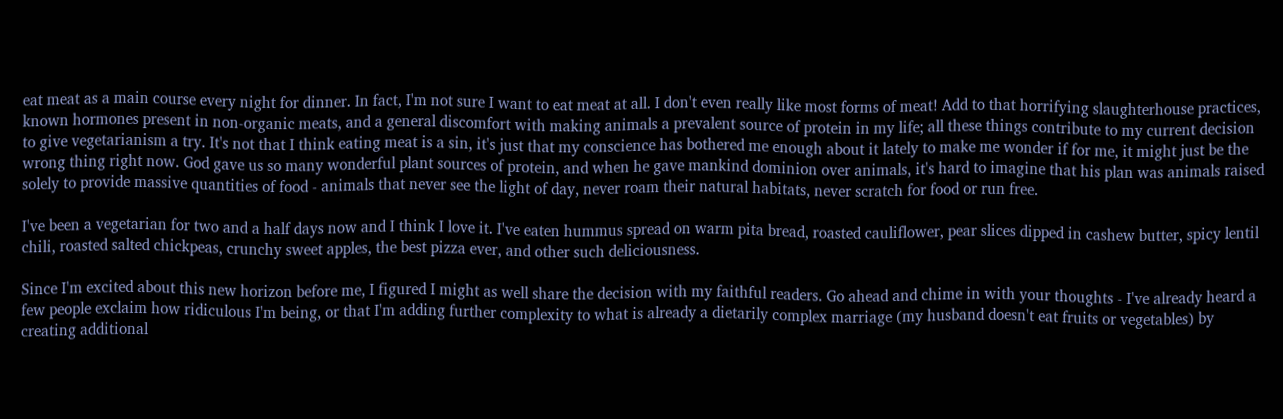eat meat as a main course every night for dinner. In fact, I'm not sure I want to eat meat at all. I don't even really like most forms of meat! Add to that horrifying slaughterhouse practices, known hormones present in non-organic meats, and a general discomfort with making animals a prevalent source of protein in my life; all these things contribute to my current decision to give vegetarianism a try. It's not that I think eating meat is a sin, it's just that my conscience has bothered me enough about it lately to make me wonder if for me, it might just be the wrong thing right now. God gave us so many wonderful plant sources of protein, and when he gave mankind dominion over animals, it's hard to imagine that his plan was animals raised solely to provide massive quantities of food - animals that never see the light of day, never roam their natural habitats, never scratch for food or run free.

I've been a vegetarian for two and a half days now and I think I love it. I've eaten hummus spread on warm pita bread, roasted cauliflower, pear slices dipped in cashew butter, spicy lentil chili, roasted salted chickpeas, crunchy sweet apples, the best pizza ever, and other such deliciousness.

Since I'm excited about this new horizon before me, I figured I might as well share the decision with my faithful readers. Go ahead and chime in with your thoughts - I've already heard a few people exclaim how ridiculous I'm being, or that I'm adding further complexity to what is already a dietarily complex marriage (my husband doesn't eat fruits or vegetables) by creating additional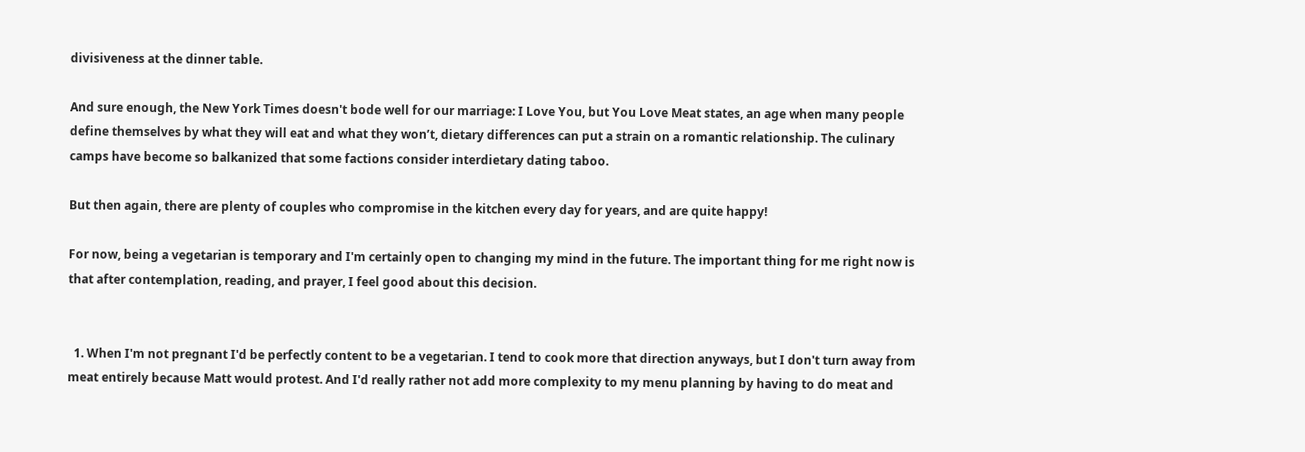divisiveness at the dinner table.

And sure enough, the New York Times doesn't bode well for our marriage: I Love You, but You Love Meat states, an age when many people define themselves by what they will eat and what they won’t, dietary differences can put a strain on a romantic relationship. The culinary camps have become so balkanized that some factions consider interdietary dating taboo.

But then again, there are plenty of couples who compromise in the kitchen every day for years, and are quite happy!

For now, being a vegetarian is temporary and I'm certainly open to changing my mind in the future. The important thing for me right now is that after contemplation, reading, and prayer, I feel good about this decision.


  1. When I'm not pregnant I'd be perfectly content to be a vegetarian. I tend to cook more that direction anyways, but I don't turn away from meat entirely because Matt would protest. And I'd really rather not add more complexity to my menu planning by having to do meat and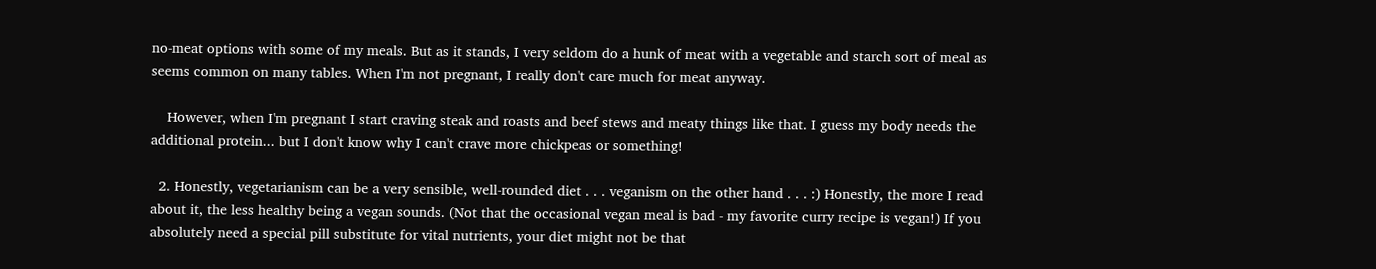no-meat options with some of my meals. But as it stands, I very seldom do a hunk of meat with a vegetable and starch sort of meal as seems common on many tables. When I'm not pregnant, I really don't care much for meat anyway.

    However, when I'm pregnant I start craving steak and roasts and beef stews and meaty things like that. I guess my body needs the additional protein... but I don't know why I can't crave more chickpeas or something!

  2. Honestly, vegetarianism can be a very sensible, well-rounded diet . . . veganism on the other hand . . . :) Honestly, the more I read about it, the less healthy being a vegan sounds. (Not that the occasional vegan meal is bad - my favorite curry recipe is vegan!) If you absolutely need a special pill substitute for vital nutrients, your diet might not be that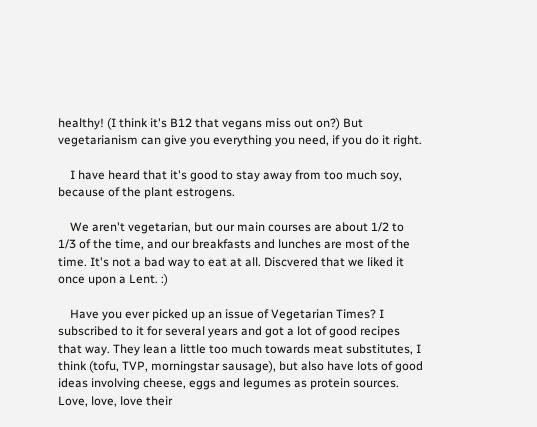healthy! (I think it's B12 that vegans miss out on?) But vegetarianism can give you everything you need, if you do it right.

    I have heard that it's good to stay away from too much soy, because of the plant estrogens.

    We aren't vegetarian, but our main courses are about 1/2 to 1/3 of the time, and our breakfasts and lunches are most of the time. It's not a bad way to eat at all. Discvered that we liked it once upon a Lent. :)

    Have you ever picked up an issue of Vegetarian Times? I subscribed to it for several years and got a lot of good recipes that way. They lean a little too much towards meat substitutes, I think (tofu, TVP, morningstar sausage), but also have lots of good ideas involving cheese, eggs and legumes as protein sources. Love, love, love their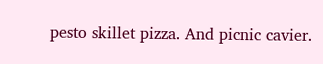pesto skillet pizza. And picnic cavier.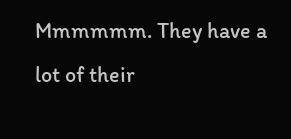Mmmmmm. They have a lot of their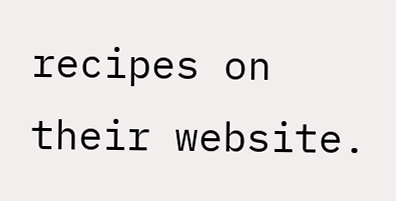recipes on their website.